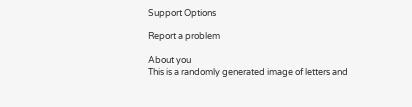Support Options

Report a problem

About you
This is a randomly generated image of letters and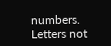numbers. Letters not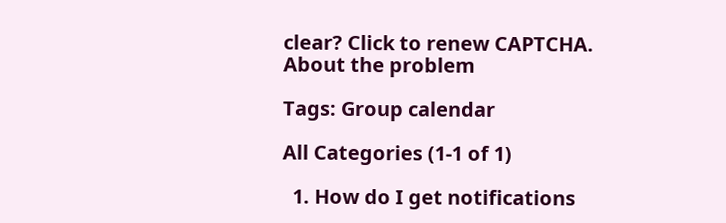clear? Click to renew CAPTCHA.
About the problem

Tags: Group calendar

All Categories (1-1 of 1)

  1. How do I get notifications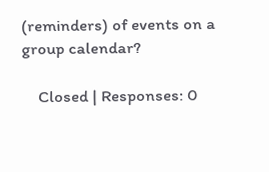(reminders) of events on a group calendar?

    Closed | Responses: 0